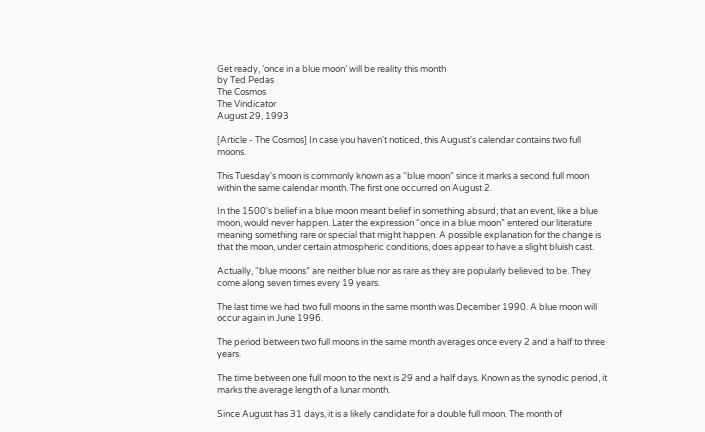Get ready, ‘once in a blue moon’ will be reality this month
by Ted Pedas
The Cosmos
The Vindicator
August 29, 1993

[Article - The Cosmos] In case you haven't noticed, this August's calendar contains two full moons.

This Tuesday's moon is commonly known as a “blue moon” since it marks a second full moon within the same calendar month. The first one occurred on August 2.

In the 1500's belief in a blue moon meant belief in something absurd; that an event, like a blue moon, would never happen. Later the expression “once in a blue moon” entered our literature meaning something rare or special that might happen. A possible explanation for the change is that the moon, under certain atmospheric conditions, does appear to have a slight bluish cast.

Actually, “blue moons” are neither blue nor as rare as they are popularly believed to be. They come along seven times every 19 years.

The last time we had two full moons in the same month was December 1990. A blue moon will occur again in June 1996.

The period between two full moons in the same month averages once every 2 and a half to three years.

The time between one full moon to the next is 29 and a half days. Known as the synodic period, it marks the average length of a lunar month.

Since August has 31 days, it is a likely candidate for a double full moon. The month of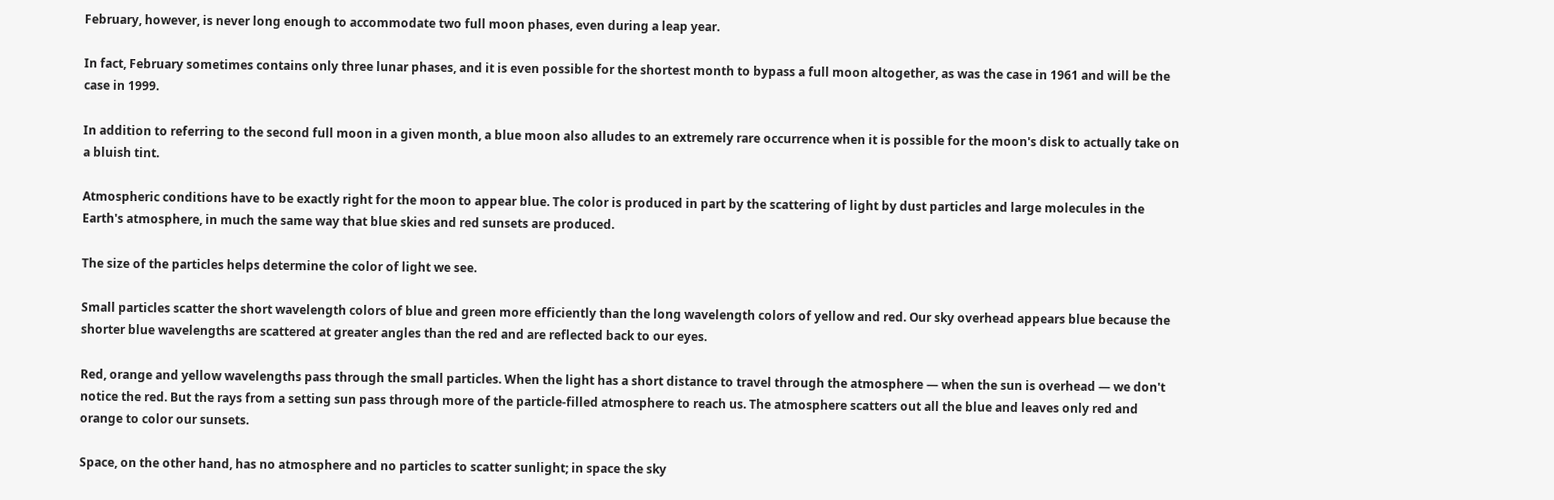February, however, is never long enough to accommodate two full moon phases, even during a leap year.

In fact, February sometimes contains only three lunar phases, and it is even possible for the shortest month to bypass a full moon altogether, as was the case in 1961 and will be the case in 1999.

In addition to referring to the second full moon in a given month, a blue moon also alludes to an extremely rare occurrence when it is possible for the moon's disk to actually take on a bluish tint.

Atmospheric conditions have to be exactly right for the moon to appear blue. The color is produced in part by the scattering of light by dust particles and large molecules in the Earth's atmosphere, in much the same way that blue skies and red sunsets are produced.

The size of the particles helps determine the color of light we see.

Small particles scatter the short wavelength colors of blue and green more efficiently than the long wavelength colors of yellow and red. Our sky overhead appears blue because the shorter blue wavelengths are scattered at greater angles than the red and are reflected back to our eyes.

Red, orange and yellow wavelengths pass through the small particles. When the light has a short distance to travel through the atmosphere — when the sun is overhead — we don't notice the red. But the rays from a setting sun pass through more of the particle-filled atmosphere to reach us. The atmosphere scatters out all the blue and leaves only red and orange to color our sunsets.

Space, on the other hand, has no atmosphere and no particles to scatter sunlight; in space the sky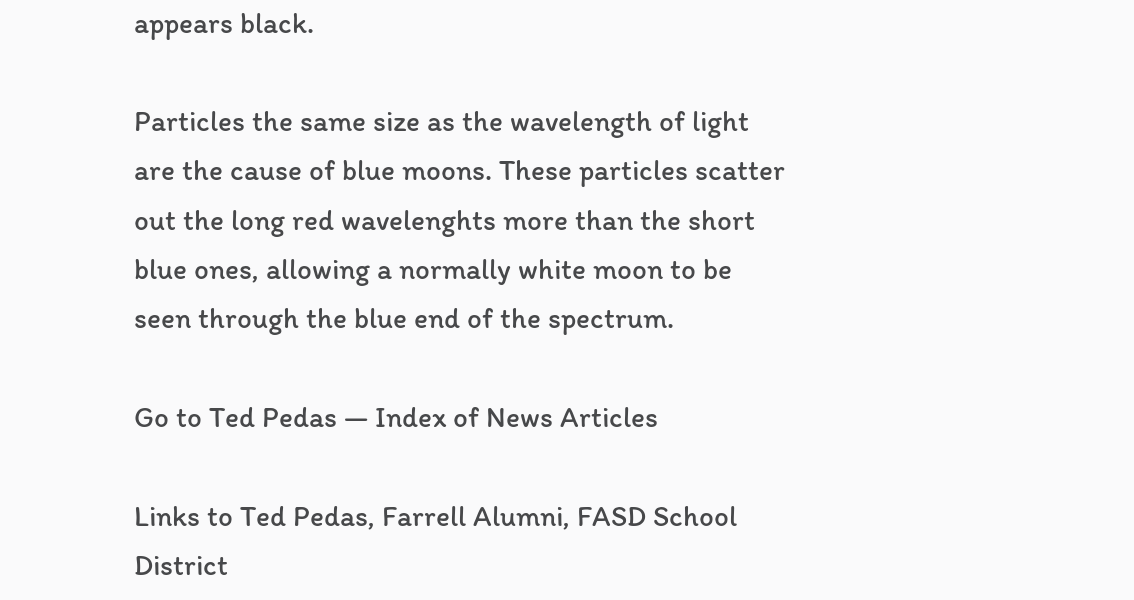appears black.

Particles the same size as the wavelength of light are the cause of blue moons. These particles scatter out the long red wavelenghts more than the short blue ones, allowing a normally white moon to be seen through the blue end of the spectrum.

Go to Ted Pedas — Index of News Articles

Links to Ted Pedas, Farrell Alumni, FASD School District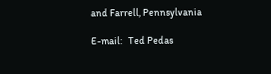and Farrell, Pennsylvania

E-mail:   Ted Pedas